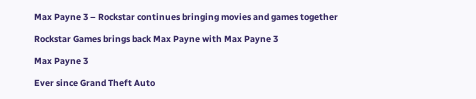Max Payne 3 – Rockstar continues bringing movies and games together

Rockstar Games brings back Max Payne with Max Payne 3

Max Payne 3

Ever since Grand Theft Auto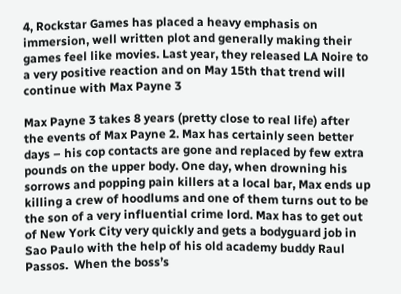4, Rockstar Games has placed a heavy emphasis on immersion, well written plot and generally making their games feel like movies. Last year, they released LA Noire to a very positive reaction and on May 15th that trend will continue with Max Payne 3

Max Payne 3 takes 8 years (pretty close to real life) after the events of Max Payne 2. Max has certainly seen better days – his cop contacts are gone and replaced by few extra pounds on the upper body. One day, when drowning his sorrows and popping pain killers at a local bar, Max ends up killing a crew of hoodlums and one of them turns out to be the son of a very influential crime lord. Max has to get out of New York City very quickly and gets a bodyguard job in Sao Paulo with the help of his old academy buddy Raul Passos.  When the boss’s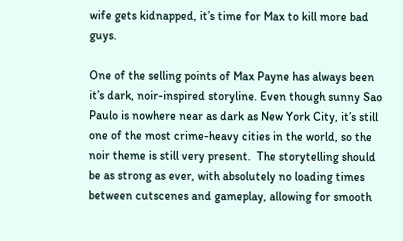wife gets kidnapped, it’s time for Max to kill more bad guys.

One of the selling points of Max Payne has always been it’s dark, noir-inspired storyline. Even though sunny Sao Paulo is nowhere near as dark as New York City, it’s still one of the most crime-heavy cities in the world, so the noir theme is still very present.  The storytelling should be as strong as ever, with absolutely no loading times between cutscenes and gameplay, allowing for smooth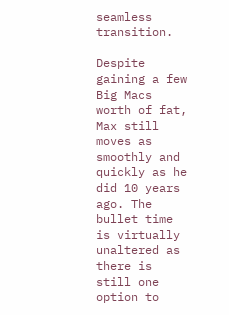seamless transition.

Despite gaining a few Big Macs worth of fat, Max still moves as smoothly and quickly as he did 10 years ago. The bullet time is virtually unaltered as there is still one option to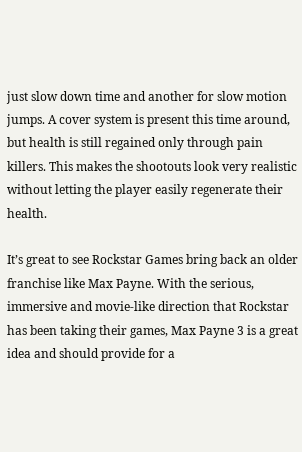just slow down time and another for slow motion jumps. A cover system is present this time around, but health is still regained only through pain killers. This makes the shootouts look very realistic without letting the player easily regenerate their health.

It’s great to see Rockstar Games bring back an older franchise like Max Payne. With the serious, immersive and movie-like direction that Rockstar has been taking their games, Max Payne 3 is a great idea and should provide for a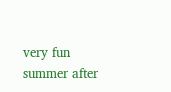very fun summer after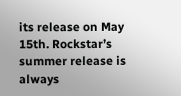its release on May 15th. Rockstar’s summer release is always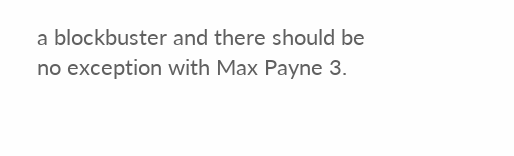a blockbuster and there should be no exception with Max Payne 3.